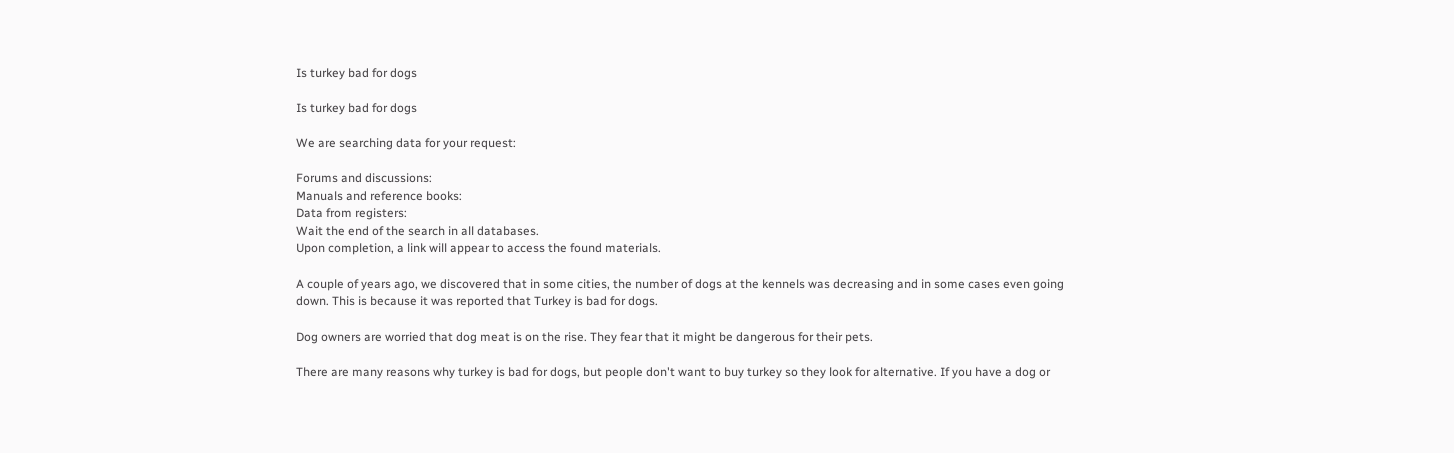Is turkey bad for dogs

Is turkey bad for dogs

We are searching data for your request:

Forums and discussions:
Manuals and reference books:
Data from registers:
Wait the end of the search in all databases.
Upon completion, a link will appear to access the found materials.

A couple of years ago, we discovered that in some cities, the number of dogs at the kennels was decreasing and in some cases even going down. This is because it was reported that Turkey is bad for dogs.

Dog owners are worried that dog meat is on the rise. They fear that it might be dangerous for their pets.

There are many reasons why turkey is bad for dogs, but people don't want to buy turkey so they look for alternative. If you have a dog or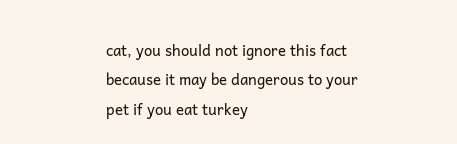cat, you should not ignore this fact because it may be dangerous to your pet if you eat turkey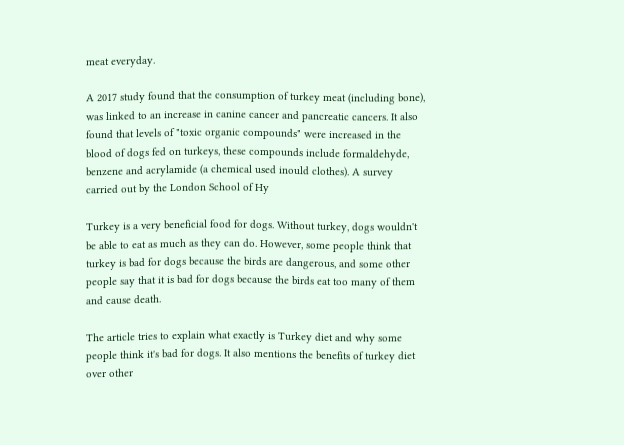meat everyday.

A 2017 study found that the consumption of turkey meat (including bone), was linked to an increase in canine cancer and pancreatic cancers. It also found that levels of "toxic organic compounds" were increased in the blood of dogs fed on turkeys, these compounds include formaldehyde, benzene and acrylamide (a chemical used inould clothes). A survey carried out by the London School of Hy

Turkey is a very beneficial food for dogs. Without turkey, dogs wouldn't be able to eat as much as they can do. However, some people think that turkey is bad for dogs because the birds are dangerous, and some other people say that it is bad for dogs because the birds eat too many of them and cause death.

The article tries to explain what exactly is Turkey diet and why some people think it's bad for dogs. It also mentions the benefits of turkey diet over other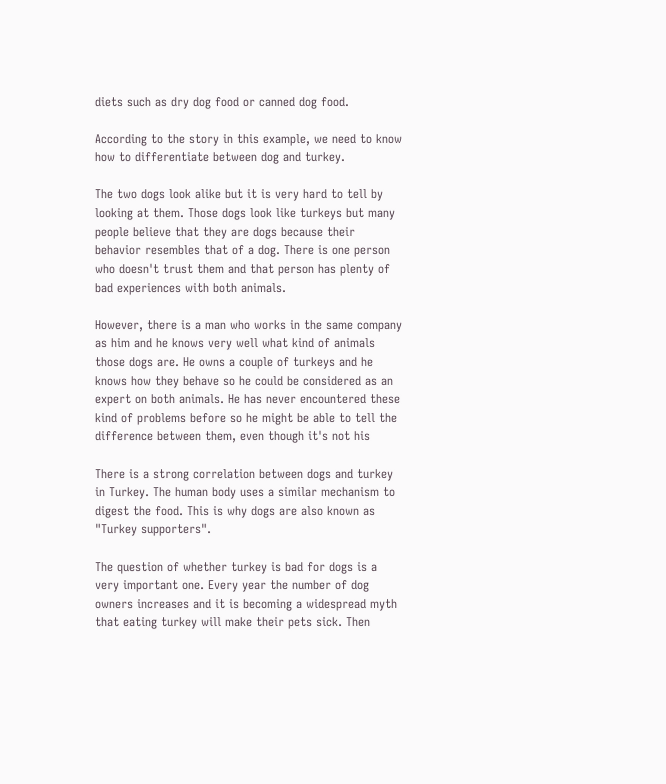diets such as dry dog food or canned dog food.

According to the story in this example, we need to know how to differentiate between dog and turkey.

The two dogs look alike but it is very hard to tell by looking at them. Those dogs look like turkeys but many people believe that they are dogs because their behavior resembles that of a dog. There is one person who doesn't trust them and that person has plenty of bad experiences with both animals.

However, there is a man who works in the same company as him and he knows very well what kind of animals those dogs are. He owns a couple of turkeys and he knows how they behave so he could be considered as an expert on both animals. He has never encountered these kind of problems before so he might be able to tell the difference between them, even though it's not his

There is a strong correlation between dogs and turkey in Turkey. The human body uses a similar mechanism to digest the food. This is why dogs are also known as "Turkey supporters".

The question of whether turkey is bad for dogs is a very important one. Every year the number of dog owners increases and it is becoming a widespread myth that eating turkey will make their pets sick. Then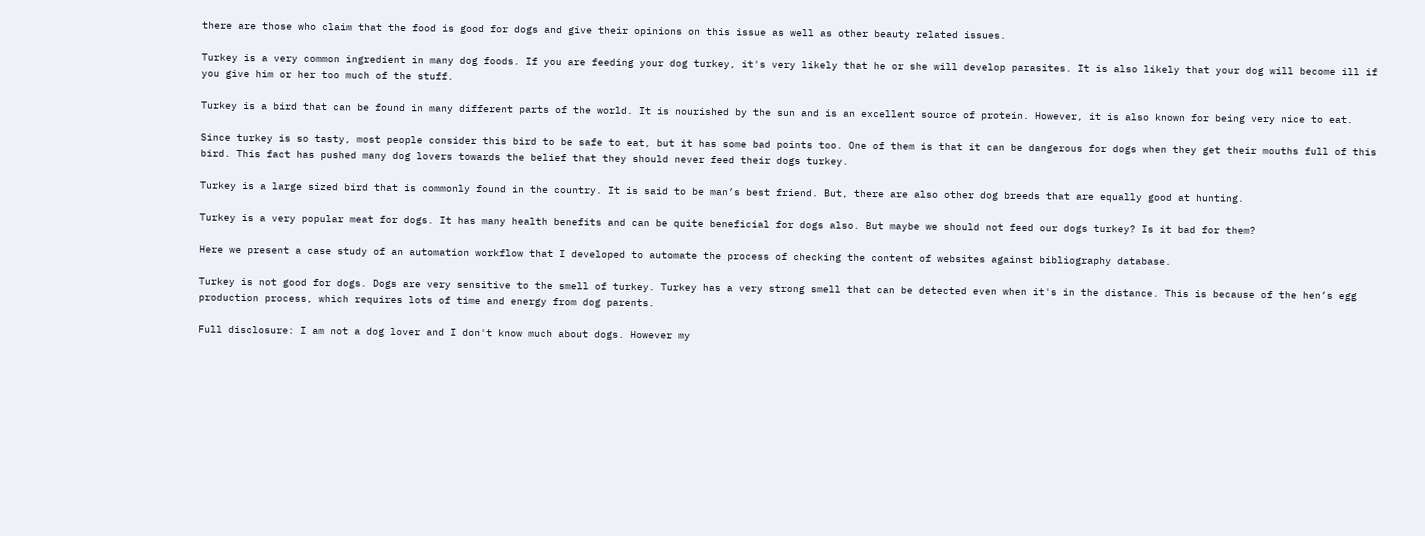there are those who claim that the food is good for dogs and give their opinions on this issue as well as other beauty related issues.

Turkey is a very common ingredient in many dog foods. If you are feeding your dog turkey, it's very likely that he or she will develop parasites. It is also likely that your dog will become ill if you give him or her too much of the stuff.

Turkey is a bird that can be found in many different parts of the world. It is nourished by the sun and is an excellent source of protein. However, it is also known for being very nice to eat.

Since turkey is so tasty, most people consider this bird to be safe to eat, but it has some bad points too. One of them is that it can be dangerous for dogs when they get their mouths full of this bird. This fact has pushed many dog lovers towards the belief that they should never feed their dogs turkey.

Turkey is a large sized bird that is commonly found in the country. It is said to be man’s best friend. But, there are also other dog breeds that are equally good at hunting.

Turkey is a very popular meat for dogs. It has many health benefits and can be quite beneficial for dogs also. But maybe we should not feed our dogs turkey? Is it bad for them?

Here we present a case study of an automation workflow that I developed to automate the process of checking the content of websites against bibliography database.

Turkey is not good for dogs. Dogs are very sensitive to the smell of turkey. Turkey has a very strong smell that can be detected even when it's in the distance. This is because of the hen’s egg production process, which requires lots of time and energy from dog parents.

Full disclosure: I am not a dog lover and I don't know much about dogs. However my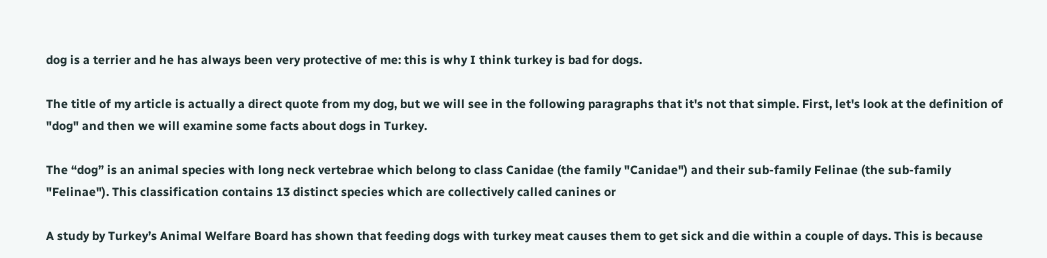dog is a terrier and he has always been very protective of me: this is why I think turkey is bad for dogs.

The title of my article is actually a direct quote from my dog, but we will see in the following paragraphs that it's not that simple. First, let's look at the definition of "dog" and then we will examine some facts about dogs in Turkey.

The “dog” is an animal species with long neck vertebrae which belong to class Canidae (the family "Canidae") and their sub-family Felinae (the sub-family "Felinae"). This classification contains 13 distinct species which are collectively called canines or

A study by Turkey’s Animal Welfare Board has shown that feeding dogs with turkey meat causes them to get sick and die within a couple of days. This is because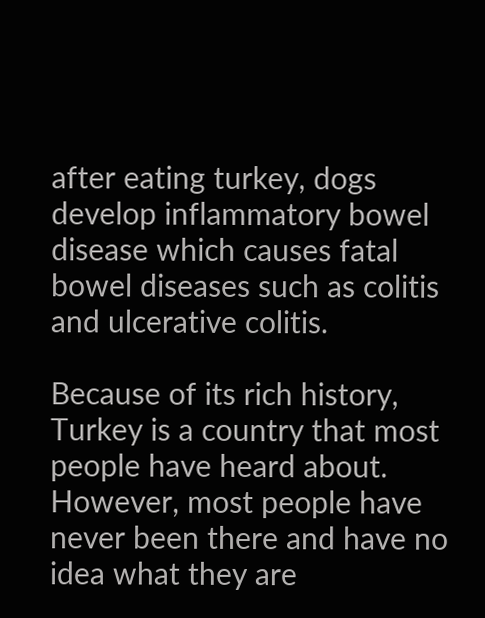after eating turkey, dogs develop inflammatory bowel disease which causes fatal bowel diseases such as colitis and ulcerative colitis.

Because of its rich history, Turkey is a country that most people have heard about. However, most people have never been there and have no idea what they are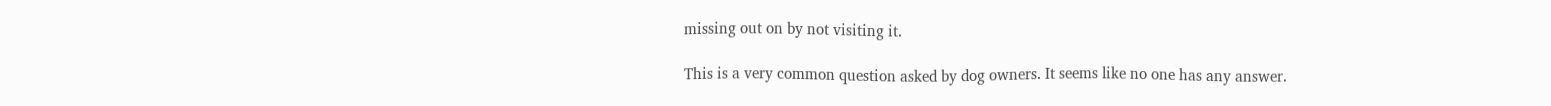missing out on by not visiting it.

This is a very common question asked by dog owners. It seems like no one has any answer.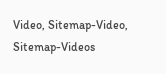Video, Sitemap-Video, Sitemap-Videos